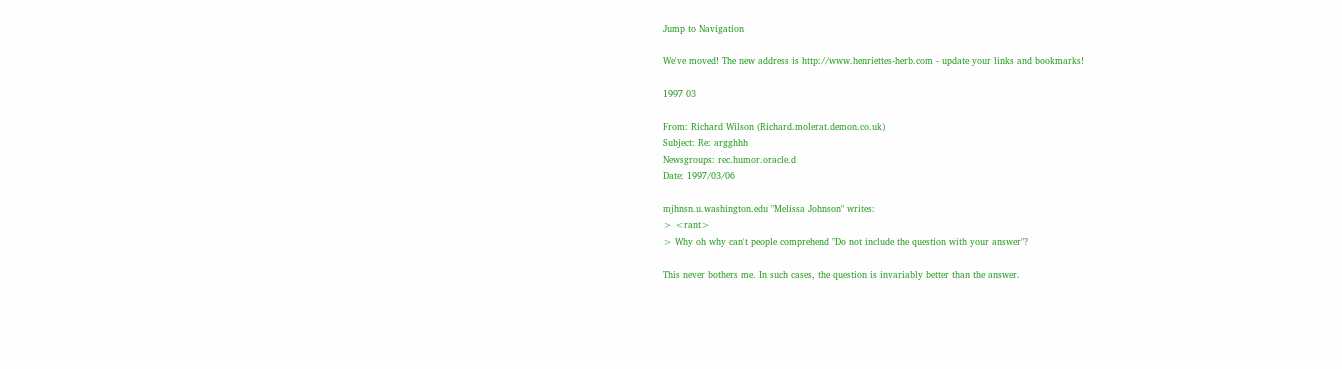Jump to Navigation

We've moved! The new address is http://www.henriettes-herb.com - update your links and bookmarks!

1997 03

From: Richard Wilson (Richard.molerat.demon.co.uk)
Subject: Re: argghhh
Newsgroups: rec.humor.oracle.d
Date: 1997/03/06

mjhnsn.u.washington.edu "Melissa Johnson" writes:
> <rant>
> Why oh why can't people comprehend "Do not include the question with your answer"?

This never bothers me. In such cases, the question is invariably better than the answer.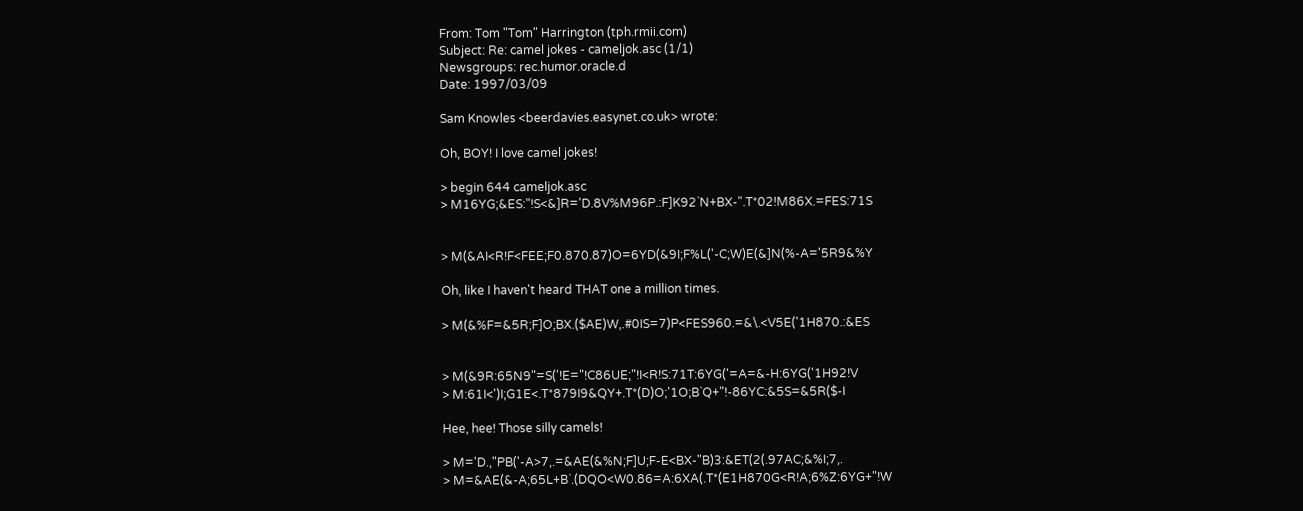From: Tom "Tom" Harrington (tph.rmii.com)
Subject: Re: camel jokes - cameljok.asc (1/1)
Newsgroups: rec.humor.oracle.d
Date: 1997/03/09

Sam Knowles <beerdavies.easynet.co.uk> wrote:

Oh, BOY! I love camel jokes!

> begin 644 cameljok.asc
> M16YG;&ES:"!S<&]R='D.8V%M96P.:F]K92`N+BX-".T*02!M86X.=FES:71S


> M(&AI<R!F<FEE;F0.870.87)O=6YD(&9I;F%L('-C;W)E(&]N(%-A='5R9&%Y

Oh, like I haven't heard THAT one a million times.

> M(&%F=&5R;F]O;BX.($AE)W,.#0IS=7)P<FES960.=&\.<V5E('1H870.:&ES


> M(&9R:65N9"=S('!E="!C86UE;"!I<R!S:71T:6YG('=A=&-H:6YG('1H92!V
> M:61I<')I;G1E<.T*879I9&QY+.T*(D)O;'1O;B`Q+"!-86YC:&5S=&5R($-I

Hee, hee! Those silly camels!

> M='D.,"PB('-A>7,.=&AE(&%N;F]U;F-E<BX-"B)3:&ET(2(.97AC;&%I;7,.
> M=&AE(&-A;65L+B`.(DQO<W0.86=A:6XA(.T*(E1H870G<R!A;6%Z:6YG+"!W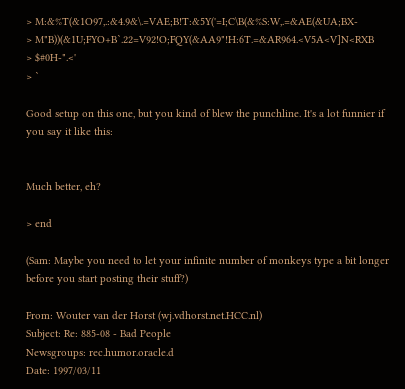> M:&%T(&1O97,.:&4.9&\.=VAE;B!T:&5Y('=I;C\B(&%S:W,.=&AE(&UA;BX-
> M"B))(&1U;FYO+B`.22=V92!O;FQY(&AA9"!H:6T.=&AR964.<V5A<V]N<RXB
> $#0H-".<'
> `

Good setup on this one, but you kind of blew the punchline. It's a lot funnier if you say it like this:


Much better, eh?

> end

(Sam: Maybe you need to let your infinite number of monkeys type a bit longer before you start posting their stuff?)

From: Wouter van der Horst (wj.vdhorst.net.HCC.nl)
Subject: Re: 885-08 - Bad People
Newsgroups: rec.humor.oracle.d
Date: 1997/03/11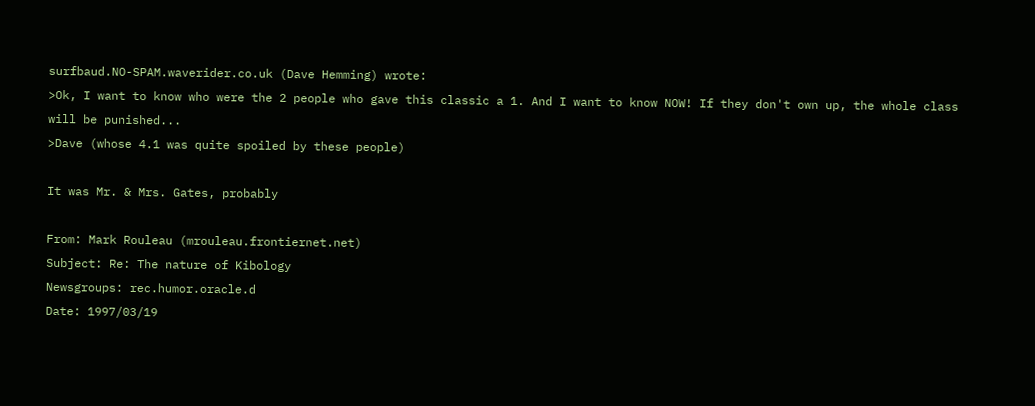surfbaud.NO-SPAM.waverider.co.uk (Dave Hemming) wrote:
>Ok, I want to know who were the 2 people who gave this classic a 1. And I want to know NOW! If they don't own up, the whole class will be punished...
>Dave (whose 4.1 was quite spoiled by these people)

It was Mr. & Mrs. Gates, probably

From: Mark Rouleau (mrouleau.frontiernet.net)
Subject: Re: The nature of Kibology
Newsgroups: rec.humor.oracle.d
Date: 1997/03/19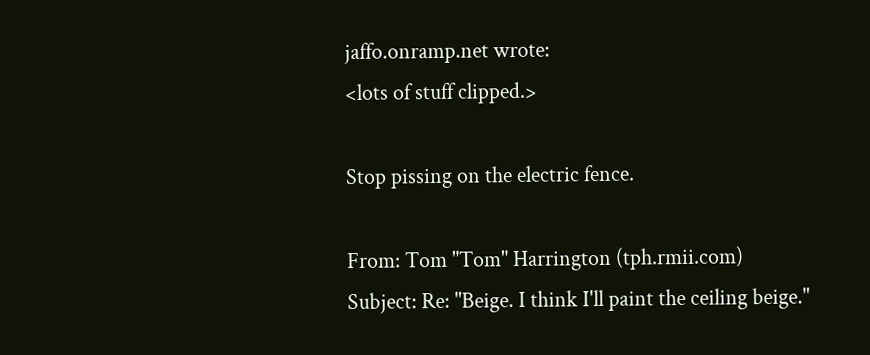jaffo.onramp.net wrote:
<lots of stuff clipped.>

Stop pissing on the electric fence.

From: Tom "Tom" Harrington (tph.rmii.com)
Subject: Re: "Beige. I think I'll paint the ceiling beige."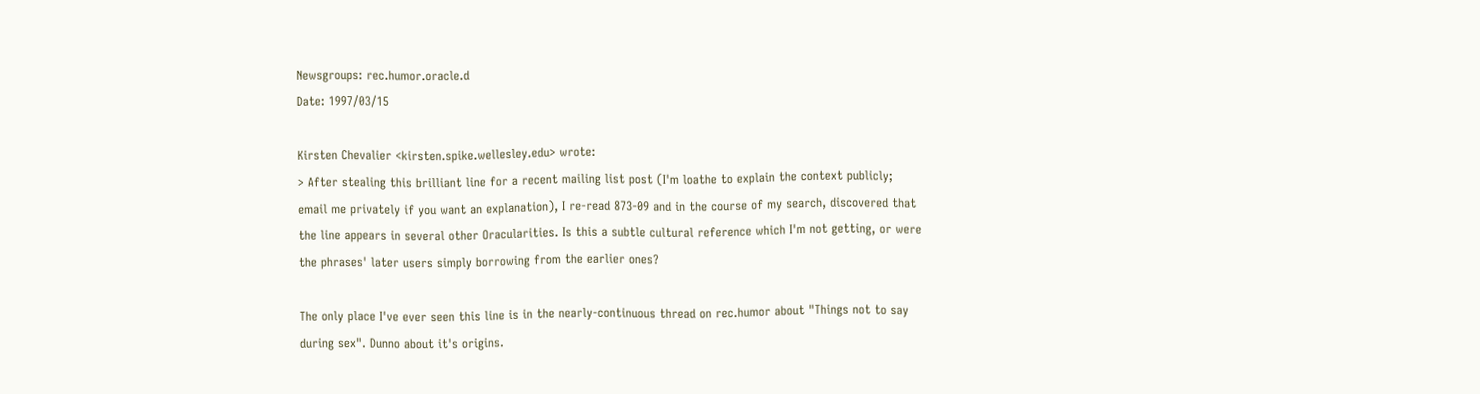Newsgroups: rec.humor.oracle.d
Date: 1997/03/15

Kirsten Chevalier <kirsten.spike.wellesley.edu> wrote:
> After stealing this brilliant line for a recent mailing list post (I'm loathe to explain the context publicly; email me privately if you want an explanation), I re-read 873-09 and in the course of my search, discovered that the line appears in several other Oracularities. Is this a subtle cultural reference which I'm not getting, or were the phrases' later users simply borrowing from the earlier ones?

The only place I've ever seen this line is in the nearly-continuous thread on rec.humor about "Things not to say during sex". Dunno about it's origins.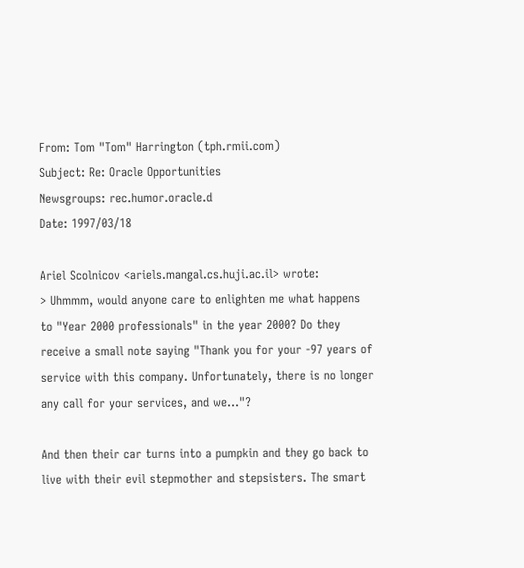From: Tom "Tom" Harrington (tph.rmii.com)
Subject: Re: Oracle Opportunities
Newsgroups: rec.humor.oracle.d
Date: 1997/03/18

Ariel Scolnicov <ariels.mangal.cs.huji.ac.il> wrote:
> Uhmmm, would anyone care to enlighten me what happens to "Year 2000 professionals" in the year 2000? Do they receive a small note saying "Thank you for your -97 years of service with this company. Unfortunately, there is no longer any call for your services, and we..."?

And then their car turns into a pumpkin and they go back to live with their evil stepmother and stepsisters. The smart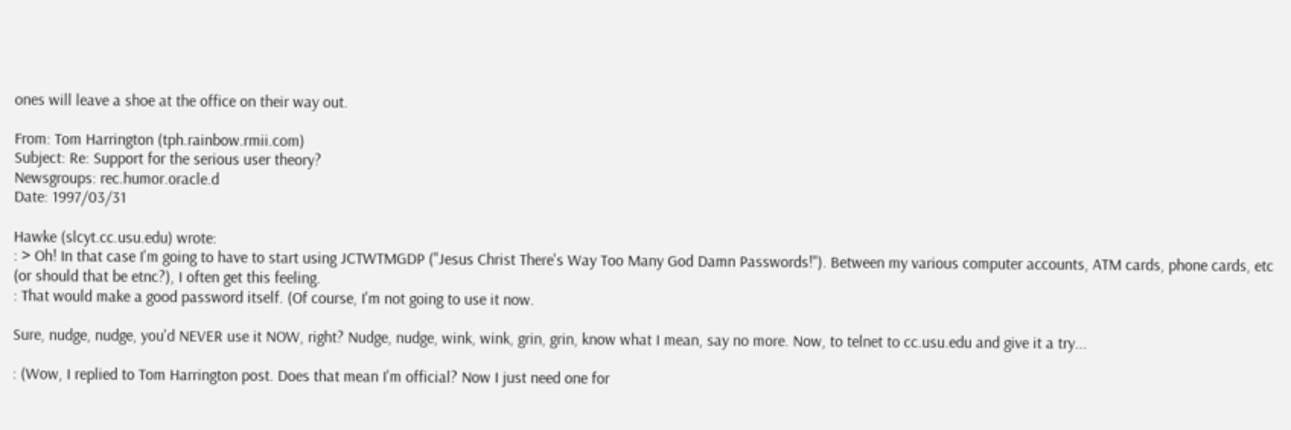ones will leave a shoe at the office on their way out.

From: Tom Harrington (tph.rainbow.rmii.com)
Subject: Re: Support for the serious user theory?
Newsgroups: rec.humor.oracle.d
Date: 1997/03/31

Hawke (slcyt.cc.usu.edu) wrote:
: > Oh! In that case I'm going to have to start using JCTWTMGDP ("Jesus Christ There's Way Too Many God Damn Passwords!"). Between my various computer accounts, ATM cards, phone cards, etc (or should that be etnc?), I often get this feeling.
: That would make a good password itself. (Of course, I'm not going to use it now.

Sure, nudge, nudge, you'd NEVER use it NOW, right? Nudge, nudge, wink, wink, grin, grin, know what I mean, say no more. Now, to telnet to cc.usu.edu and give it a try...

: (Wow, I replied to Tom Harrington post. Does that mean I'm official? Now I just need one for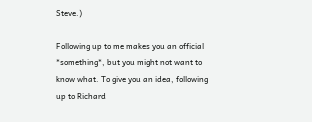Steve.)

Following up to me makes you an official *something*, but you might not want to know what. To give you an idea, following up to Richard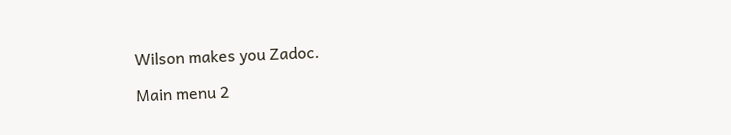Wilson makes you Zadoc.

Main menu 2